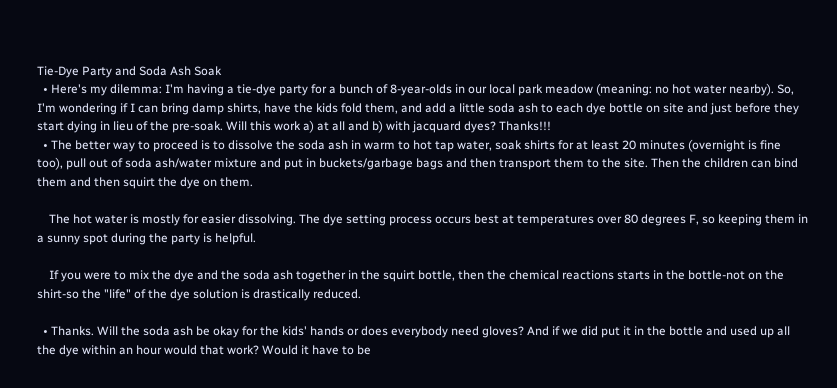Tie-Dye Party and Soda Ash Soak
  • Here's my dilemma: I'm having a tie-dye party for a bunch of 8-year-olds in our local park meadow (meaning: no hot water nearby). So, I'm wondering if I can bring damp shirts, have the kids fold them, and add a little soda ash to each dye bottle on site and just before they start dying in lieu of the pre-soak. Will this work a) at all and b) with jacquard dyes? Thanks!!!
  • The better way to proceed is to dissolve the soda ash in warm to hot tap water, soak shirts for at least 20 minutes (overnight is fine too), pull out of soda ash/water mixture and put in buckets/garbage bags and then transport them to the site. Then the children can bind them and then squirt the dye on them.

    The hot water is mostly for easier dissolving. The dye setting process occurs best at temperatures over 80 degrees F, so keeping them in a sunny spot during the party is helpful.

    If you were to mix the dye and the soda ash together in the squirt bottle, then the chemical reactions starts in the bottle-not on the shirt-so the "life" of the dye solution is drastically reduced.

  • Thanks. Will the soda ash be okay for the kids' hands or does everybody need gloves? And if we did put it in the bottle and used up all the dye within an hour would that work? Would it have to be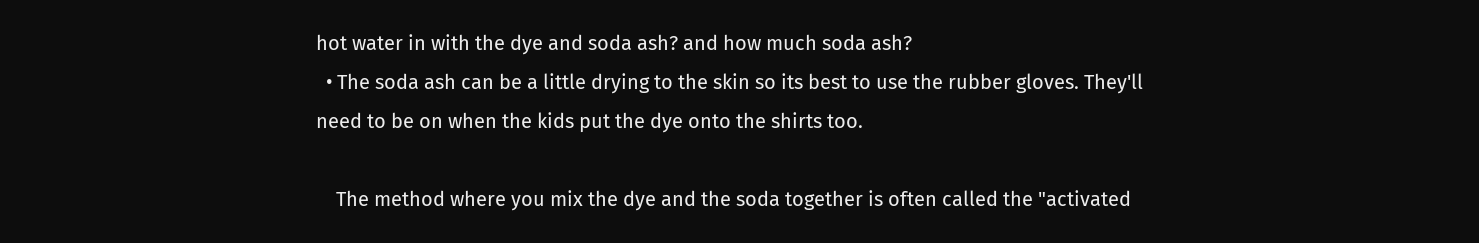hot water in with the dye and soda ash? and how much soda ash?
  • The soda ash can be a little drying to the skin so its best to use the rubber gloves. They'll need to be on when the kids put the dye onto the shirts too.

    The method where you mix the dye and the soda together is often called the "activated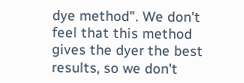dye method". We don't feel that this method gives the dyer the best results, so we don't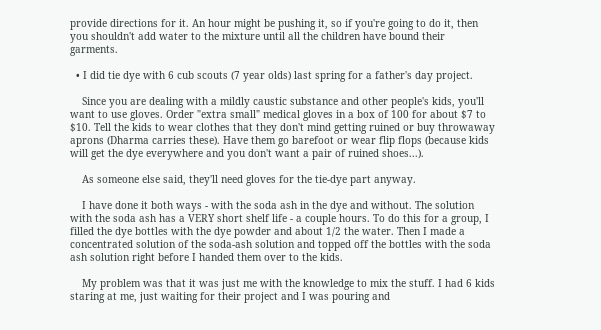provide directions for it. An hour might be pushing it, so if you're going to do it, then you shouldn't add water to the mixture until all the children have bound their garments.

  • I did tie dye with 6 cub scouts (7 year olds) last spring for a father's day project.

    Since you are dealing with a mildly caustic substance and other people's kids, you'll want to use gloves. Order "extra small" medical gloves in a box of 100 for about $7 to $10. Tell the kids to wear clothes that they don't mind getting ruined or buy throwaway aprons (Dharma carries these). Have them go barefoot or wear flip flops (because kids will get the dye everywhere and you don't want a pair of ruined shoes...).

    As someone else said, they'll need gloves for the tie-dye part anyway.

    I have done it both ways - with the soda ash in the dye and without. The solution with the soda ash has a VERY short shelf life - a couple hours. To do this for a group, I filled the dye bottles with the dye powder and about 1/2 the water. Then I made a concentrated solution of the soda-ash solution and topped off the bottles with the soda ash solution right before I handed them over to the kids.

    My problem was that it was just me with the knowledge to mix the stuff. I had 6 kids staring at me, just waiting for their project and I was pouring and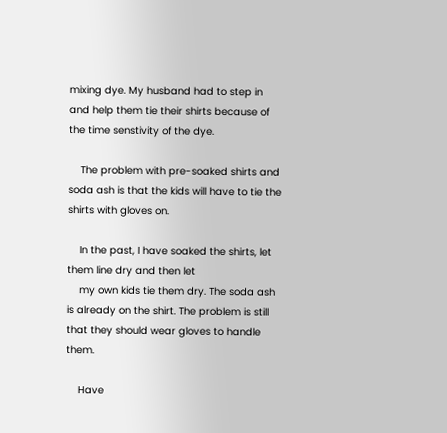mixing dye. My husband had to step in and help them tie their shirts because of the time senstivity of the dye.

    The problem with pre-soaked shirts and soda ash is that the kids will have to tie the shirts with gloves on.

    In the past, I have soaked the shirts, let them line dry and then let
    my own kids tie them dry. The soda ash is already on the shirt. The problem is still that they should wear gloves to handle them.

    Have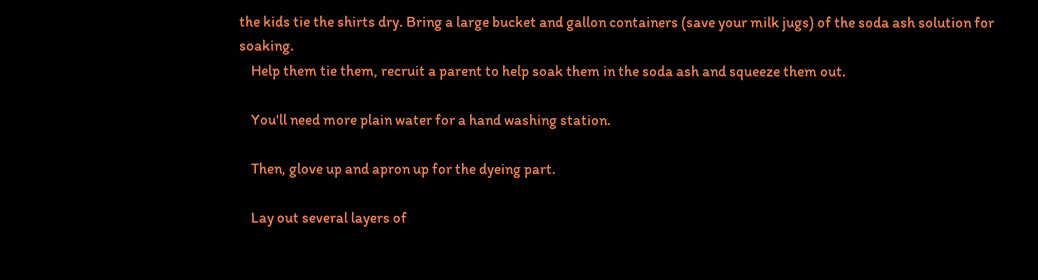the kids tie the shirts dry. Bring a large bucket and gallon containers (save your milk jugs) of the soda ash solution for soaking.
    Help them tie them, recruit a parent to help soak them in the soda ash and squeeze them out.

    You'll need more plain water for a hand washing station.

    Then, glove up and apron up for the dyeing part.

    Lay out several layers of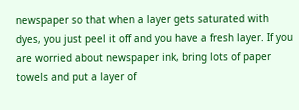newspaper so that when a layer gets saturated with dyes, you just peel it off and you have a fresh layer. If you are worried about newspaper ink, bring lots of paper towels and put a layer of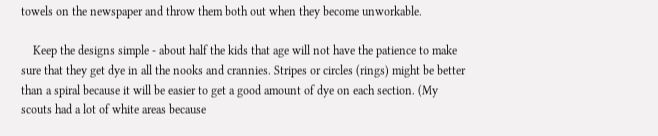towels on the newspaper and throw them both out when they become unworkable.

    Keep the designs simple - about half the kids that age will not have the patience to make sure that they get dye in all the nooks and crannies. Stripes or circles (rings) might be better than a spiral because it will be easier to get a good amount of dye on each section. (My scouts had a lot of white areas because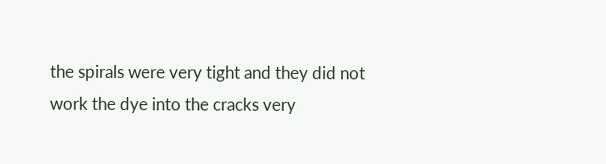the spirals were very tight and they did not work the dye into the cracks very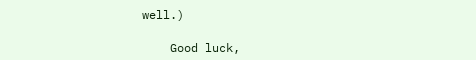well.)

    Good luck,